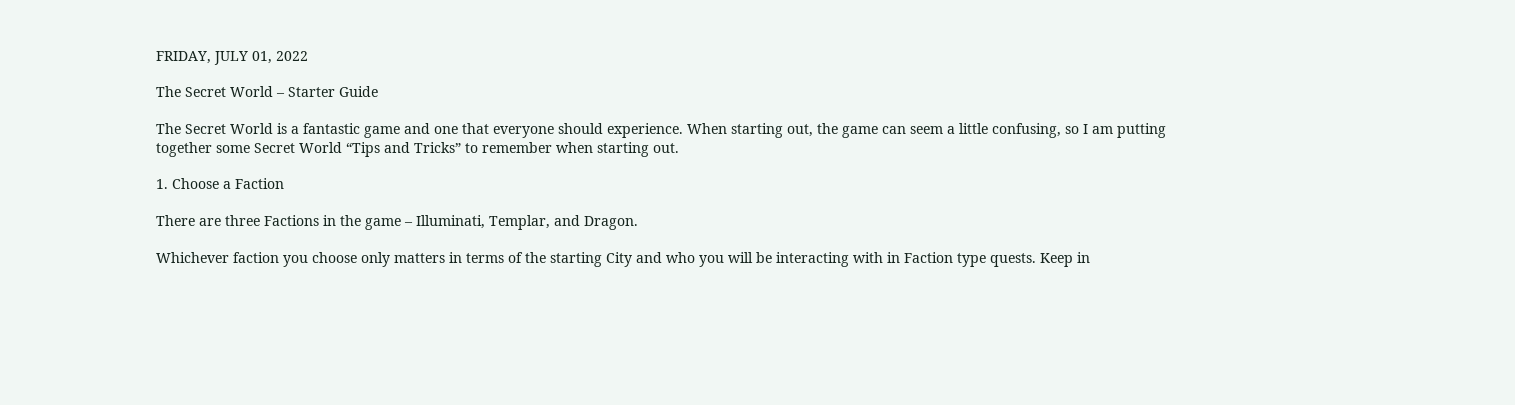FRIDAY, JULY 01, 2022

The Secret World – Starter Guide

The Secret World is a fantastic game and one that everyone should experience. When starting out, the game can seem a little confusing, so I am putting together some Secret World “Tips and Tricks” to remember when starting out.

1. Choose a Faction

There are three Factions in the game – Illuminati, Templar, and Dragon.

Whichever faction you choose only matters in terms of the starting City and who you will be interacting with in Faction type quests. Keep in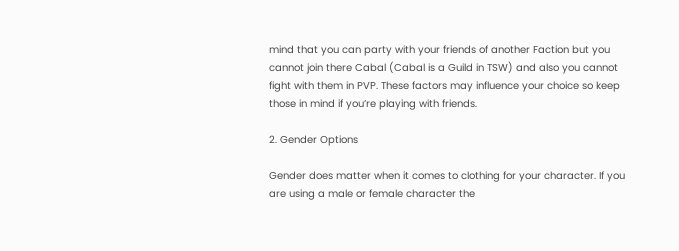mind that you can party with your friends of another Faction but you cannot join there Cabal (Cabal is a Guild in TSW) and also you cannot fight with them in PVP. These factors may influence your choice so keep those in mind if you’re playing with friends.

2. Gender Options

Gender does matter when it comes to clothing for your character. If you are using a male or female character the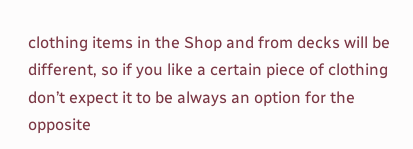clothing items in the Shop and from decks will be different, so if you like a certain piece of clothing don’t expect it to be always an option for the opposite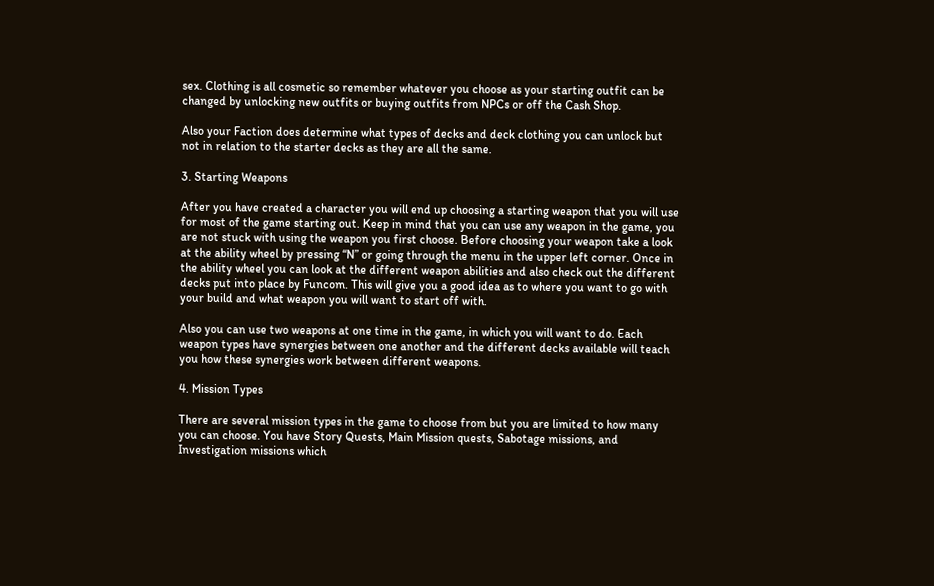sex. Clothing is all cosmetic so remember whatever you choose as your starting outfit can be changed by unlocking new outfits or buying outfits from NPCs or off the Cash Shop.

Also your Faction does determine what types of decks and deck clothing you can unlock but not in relation to the starter decks as they are all the same.

3. Starting Weapons

After you have created a character you will end up choosing a starting weapon that you will use for most of the game starting out. Keep in mind that you can use any weapon in the game, you are not stuck with using the weapon you first choose. Before choosing your weapon take a look at the ability wheel by pressing “N” or going through the menu in the upper left corner. Once in the ability wheel you can look at the different weapon abilities and also check out the different decks put into place by Funcom. This will give you a good idea as to where you want to go with your build and what weapon you will want to start off with.

Also you can use two weapons at one time in the game, in which you will want to do. Each weapon types have synergies between one another and the different decks available will teach you how these synergies work between different weapons.

4. Mission Types

There are several mission types in the game to choose from but you are limited to how many you can choose. You have Story Quests, Main Mission quests, Sabotage missions, and Investigation missions which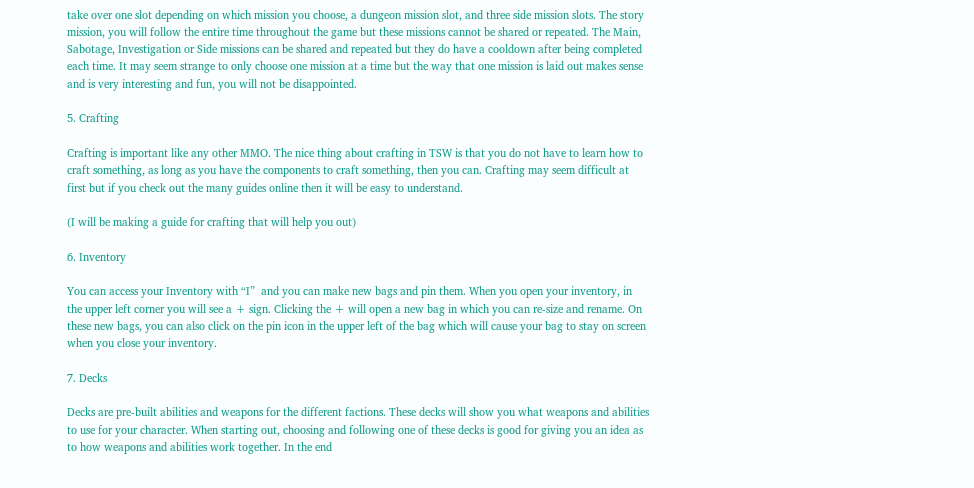take over one slot depending on which mission you choose, a dungeon mission slot, and three side mission slots. The story mission, you will follow the entire time throughout the game but these missions cannot be shared or repeated. The Main, Sabotage, Investigation or Side missions can be shared and repeated but they do have a cooldown after being completed each time. It may seem strange to only choose one mission at a time but the way that one mission is laid out makes sense and is very interesting and fun, you will not be disappointed.

5. Crafting

Crafting is important like any other MMO. The nice thing about crafting in TSW is that you do not have to learn how to craft something, as long as you have the components to craft something, then you can. Crafting may seem difficult at first but if you check out the many guides online then it will be easy to understand.

(I will be making a guide for crafting that will help you out)

6. Inventory

You can access your Inventory with “I”  and you can make new bags and pin them. When you open your inventory, in the upper left corner you will see a + sign. Clicking the + will open a new bag in which you can re-size and rename. On these new bags, you can also click on the pin icon in the upper left of the bag which will cause your bag to stay on screen when you close your inventory.

7. Decks

Decks are pre-built abilities and weapons for the different factions. These decks will show you what weapons and abilities to use for your character. When starting out, choosing and following one of these decks is good for giving you an idea as to how weapons and abilities work together. In the end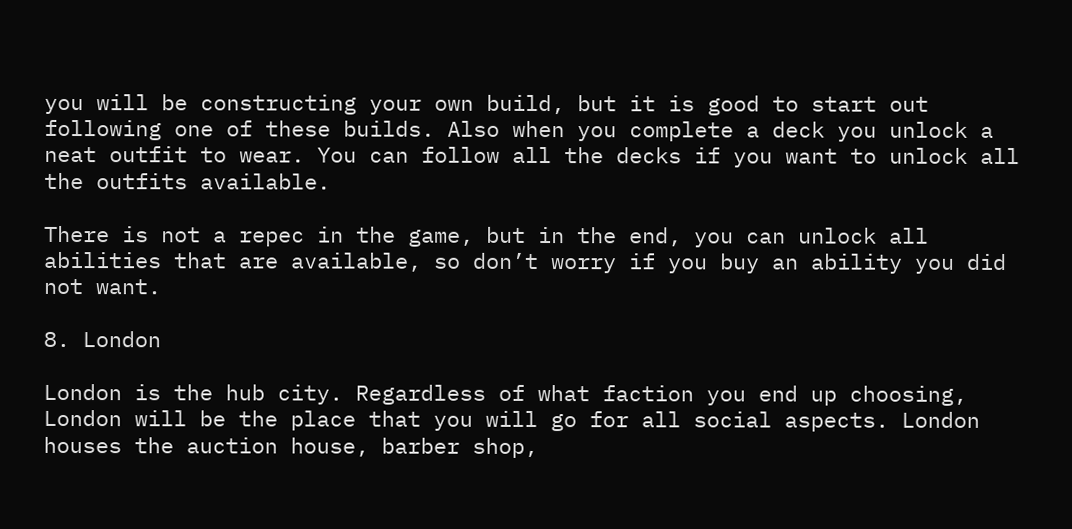you will be constructing your own build, but it is good to start out following one of these builds. Also when you complete a deck you unlock a neat outfit to wear. You can follow all the decks if you want to unlock all the outfits available.

There is not a repec in the game, but in the end, you can unlock all abilities that are available, so don’t worry if you buy an ability you did not want.

8. London

London is the hub city. Regardless of what faction you end up choosing, London will be the place that you will go for all social aspects. London houses the auction house, barber shop,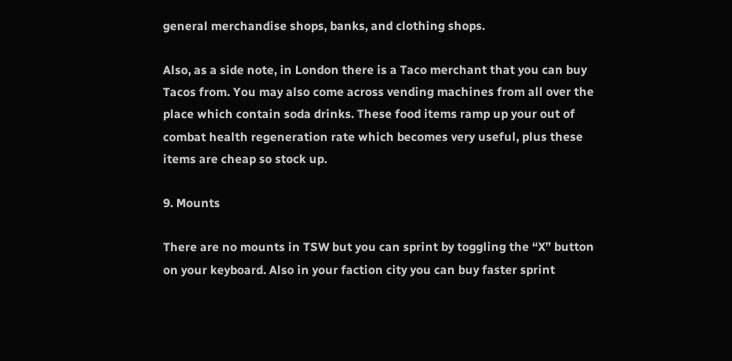general merchandise shops, banks, and clothing shops.

Also, as a side note, in London there is a Taco merchant that you can buy Tacos from. You may also come across vending machines from all over the place which contain soda drinks. These food items ramp up your out of combat health regeneration rate which becomes very useful, plus these items are cheap so stock up.

9. Mounts

There are no mounts in TSW but you can sprint by toggling the “X” button on your keyboard. Also in your faction city you can buy faster sprint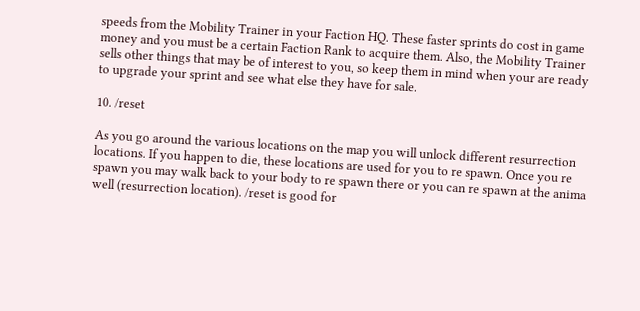speeds from the Mobility Trainer in your Faction HQ. These faster sprints do cost in game money and you must be a certain Faction Rank to acquire them. Also, the Mobility Trainer sells other things that may be of interest to you, so keep them in mind when your are ready to upgrade your sprint and see what else they have for sale.

10. /reset

As you go around the various locations on the map you will unlock different resurrection locations. If you happen to die, these locations are used for you to re spawn. Once you re spawn you may walk back to your body to re spawn there or you can re spawn at the anima well (resurrection location). /reset is good for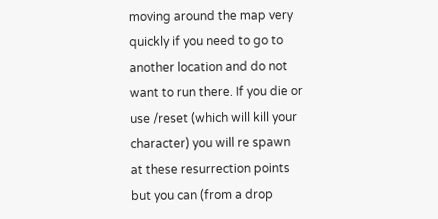moving around the map very quickly if you need to go to another location and do not want to run there. If you die or use /reset (which will kill your character) you will re spawn at these resurrection points but you can (from a drop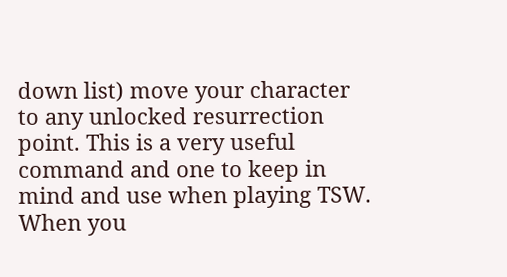down list) move your character to any unlocked resurrection point. This is a very useful command and one to keep in mind and use when playing TSW. When you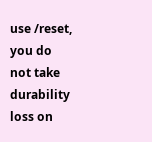use /reset, you do not take durability loss on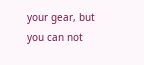your gear, but you can not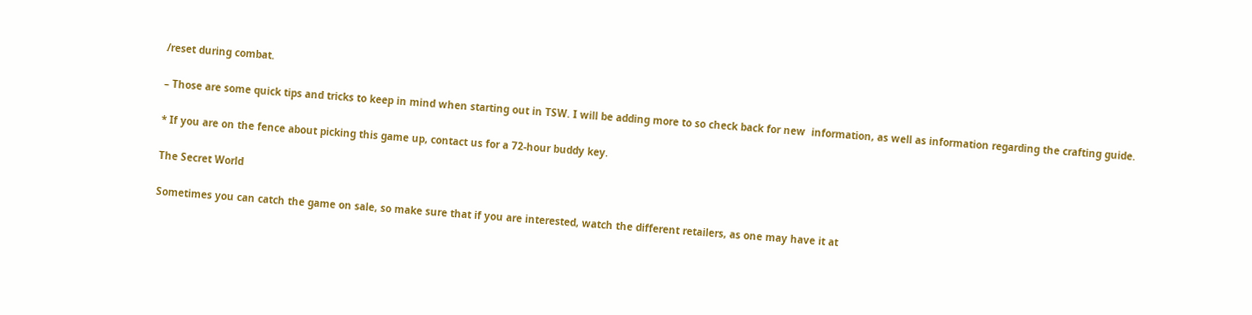/reset during combat.

– Those are some quick tips and tricks to keep in mind when starting out in TSW. I will be adding more to so check back for new  information, as well as information regarding the crafting guide.

* If you are on the fence about picking this game up, contact us for a 72-hour buddy key.

The Secret World

Sometimes you can catch the game on sale, so make sure that if you are interested, watch the different retailers, as one may have it at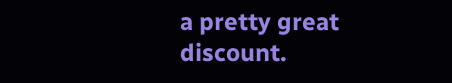a pretty great discount.